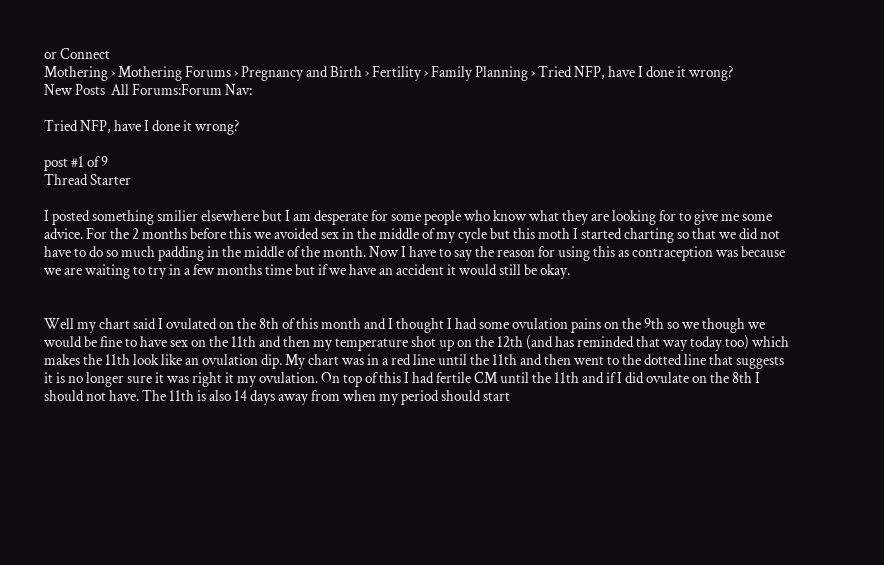or Connect
Mothering › Mothering Forums › Pregnancy and Birth › Fertility › Family Planning › Tried NFP, have I done it wrong?
New Posts  All Forums:Forum Nav:

Tried NFP, have I done it wrong?

post #1 of 9
Thread Starter

I posted something smilier elsewhere but I am desperate for some people who know what they are looking for to give me some advice. For the 2 months before this we avoided sex in the middle of my cycle but this moth I started charting so that we did not have to do so much padding in the middle of the month. Now I have to say the reason for using this as contraception was because we are waiting to try in a few months time but if we have an accident it would still be okay.


Well my chart said I ovulated on the 8th of this month and I thought I had some ovulation pains on the 9th so we though we would be fine to have sex on the 11th and then my temperature shot up on the 12th (and has reminded that way today too) which makes the 11th look like an ovulation dip. My chart was in a red line until the 11th and then went to the dotted line that suggests it is no longer sure it was right it my ovulation. On top of this I had fertile CM until the 11th and if I did ovulate on the 8th I should not have. The 11th is also 14 days away from when my period should start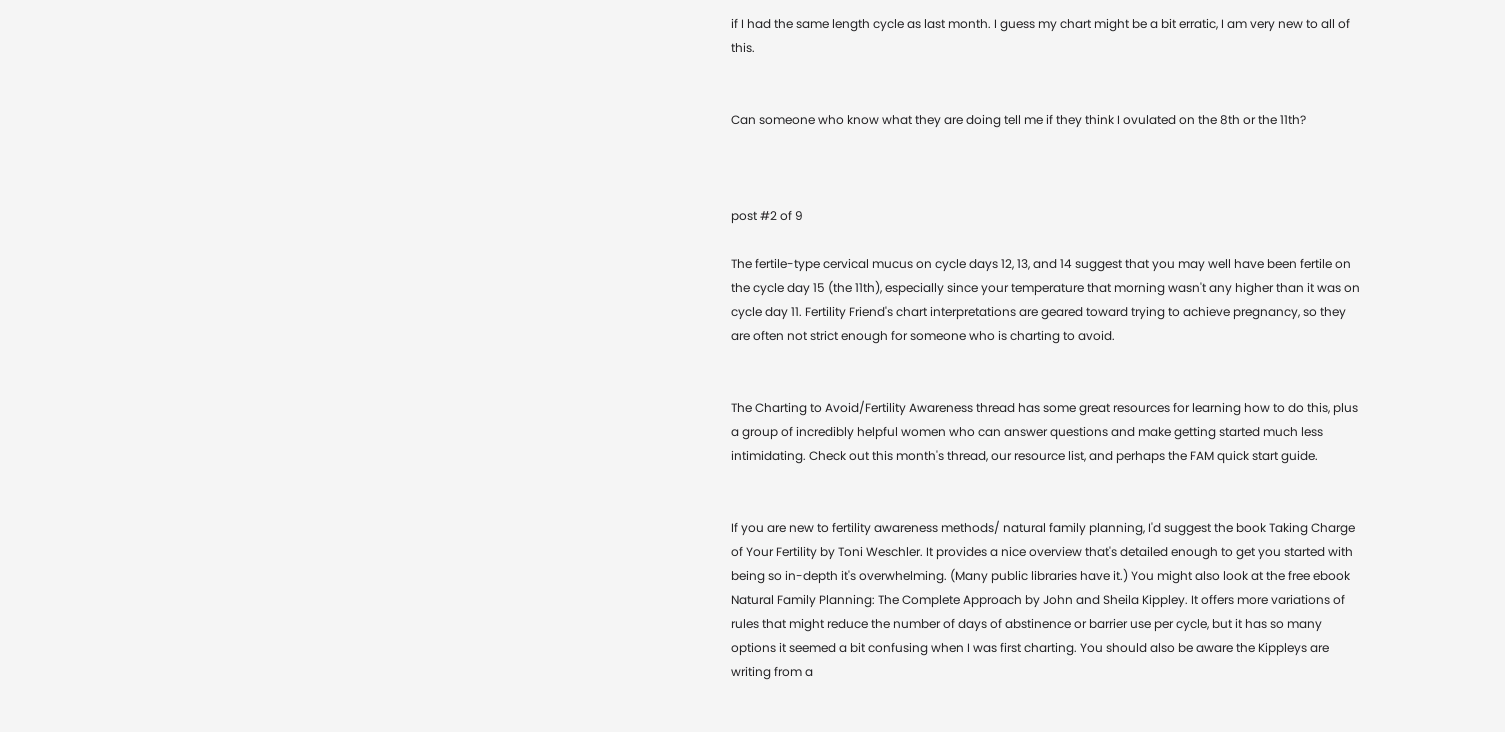if I had the same length cycle as last month. I guess my chart might be a bit erratic, I am very new to all of this.


Can someone who know what they are doing tell me if they think I ovulated on the 8th or the 11th?



post #2 of 9

The fertile-type cervical mucus on cycle days 12, 13, and 14 suggest that you may well have been fertile on the cycle day 15 (the 11th), especially since your temperature that morning wasn't any higher than it was on cycle day 11. Fertility Friend's chart interpretations are geared toward trying to achieve pregnancy, so they are often not strict enough for someone who is charting to avoid.


The Charting to Avoid/Fertility Awareness thread has some great resources for learning how to do this, plus a group of incredibly helpful women who can answer questions and make getting started much less intimidating. Check out this month's thread, our resource list, and perhaps the FAM quick start guide.


If you are new to fertility awareness methods/ natural family planning, I'd suggest the book Taking Charge of Your Fertility by Toni Weschler. It provides a nice overview that's detailed enough to get you started with being so in-depth it's overwhelming. (Many public libraries have it.) You might also look at the free ebook Natural Family Planning: The Complete Approach by John and Sheila Kippley. It offers more variations of rules that might reduce the number of days of abstinence or barrier use per cycle, but it has so many options it seemed a bit confusing when I was first charting. You should also be aware the Kippleys are writing from a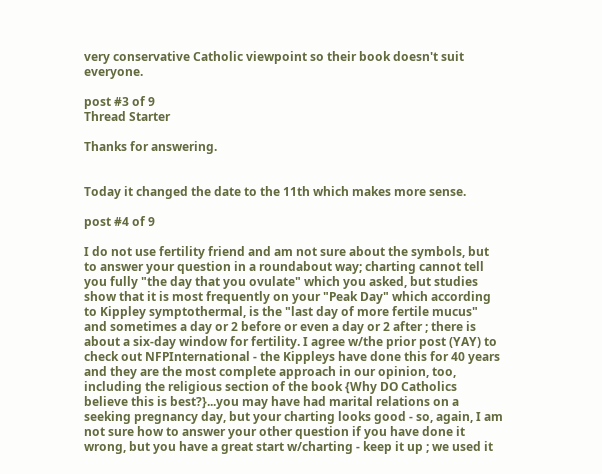very conservative Catholic viewpoint so their book doesn't suit everyone.

post #3 of 9
Thread Starter

Thanks for answering.


Today it changed the date to the 11th which makes more sense.

post #4 of 9

I do not use fertility friend and am not sure about the symbols, but to answer your question in a roundabout way; charting cannot tell you fully "the day that you ovulate" which you asked, but studies show that it is most frequently on your "Peak Day" which according to Kippley symptothermal, is the "last day of more fertile mucus" and sometimes a day or 2 before or even a day or 2 after ; there is about a six-day window for fertility. I agree w/the prior post (YAY) to check out NFPInternational - the Kippleys have done this for 40 years and they are the most complete approach in our opinion, too, including the religious section of the book {Why DO Catholics believe this is best?}...you may have had marital relations on a seeking pregnancy day, but your charting looks good - so, again, I am not sure how to answer your other question if you have done it wrong, but you have a great start w/charting - keep it up ; we used it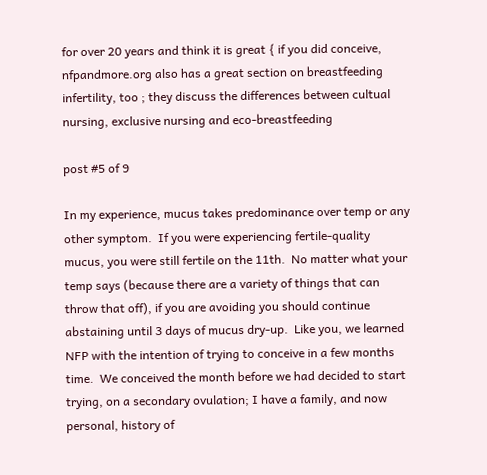for over 20 years and think it is great { if you did conceive, nfpandmore.org also has a great section on breastfeeding infertility, too ; they discuss the differences between cultual nursing, exclusive nursing and eco-breastfeeding

post #5 of 9

In my experience, mucus takes predominance over temp or any other symptom.  If you were experiencing fertile-quality mucus, you were still fertile on the 11th.  No matter what your temp says (because there are a variety of things that can throw that off), if you are avoiding you should continue abstaining until 3 days of mucus dry-up.  Like you, we learned NFP with the intention of trying to conceive in a few months time.  We conceived the month before we had decided to start trying, on a secondary ovulation; I have a family, and now personal, history of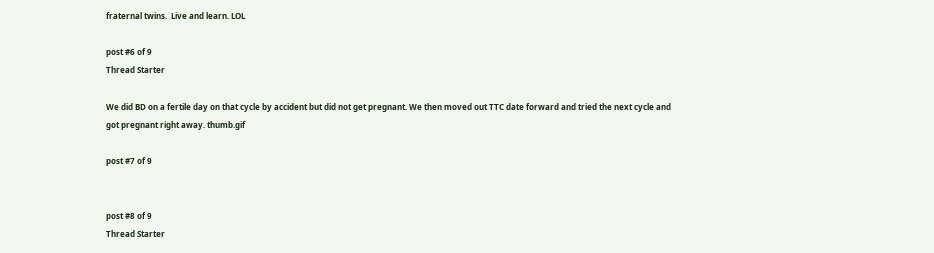fraternal twins.  Live and learn. LOL

post #6 of 9
Thread Starter

We did BD on a fertile day on that cycle by accident but did not get pregnant. We then moved out TTC date forward and tried the next cycle and got pregnant right away. thumb.gif

post #7 of 9


post #8 of 9
Thread Starter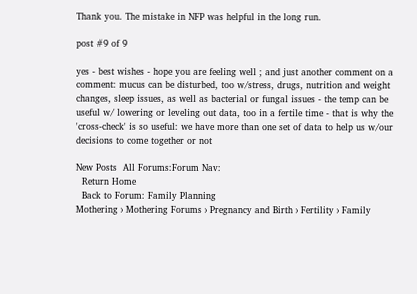Thank you. The mistake in NFP was helpful in the long run.

post #9 of 9

yes - best wishes - hope you are feeling well ; and just another comment on a comment: mucus can be disturbed, too w/stress, drugs, nutrition and weight changes, sleep issues, as well as bacterial or fungal issues - the temp can be useful w/ lowering or leveling out data, too in a fertile time - that is why the 'cross-check' is so useful: we have more than one set of data to help us w/our decisions to come together or not

New Posts  All Forums:Forum Nav:
  Return Home
  Back to Forum: Family Planning
Mothering › Mothering Forums › Pregnancy and Birth › Fertility › Family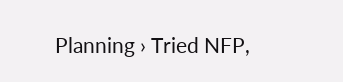Planning › Tried NFP,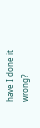have I done it wrong?